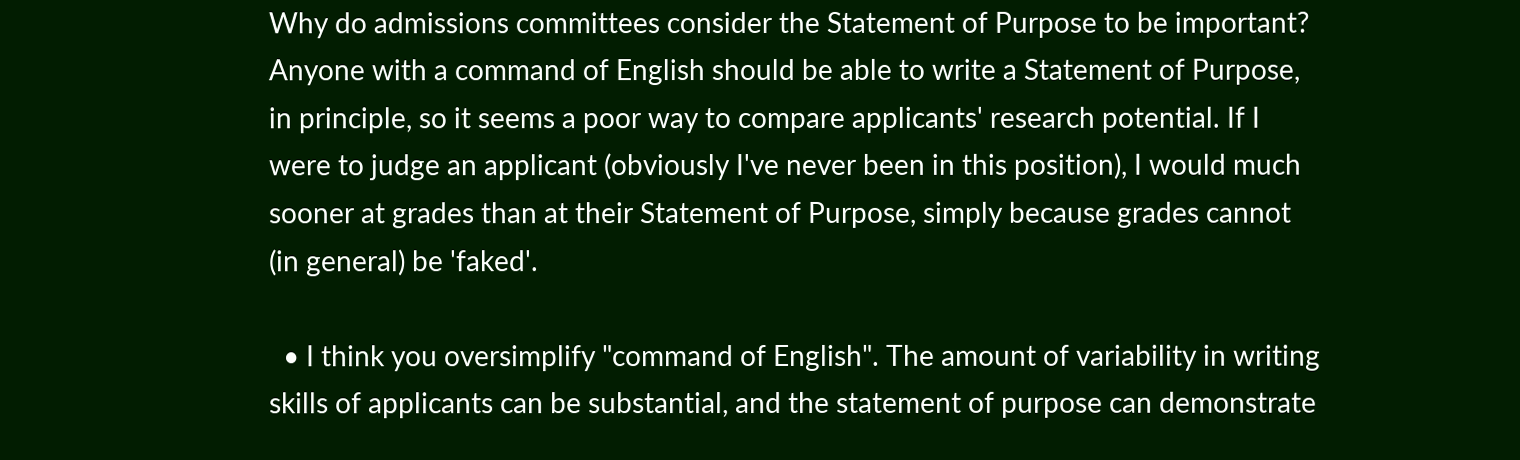Why do admissions committees consider the Statement of Purpose to be important? Anyone with a command of English should be able to write a Statement of Purpose, in principle, so it seems a poor way to compare applicants' research potential. If I were to judge an applicant (obviously I've never been in this position), I would much sooner at grades than at their Statement of Purpose, simply because grades cannot (in general) be 'faked'.

  • I think you oversimplify "command of English". The amount of variability in writing skills of applicants can be substantial, and the statement of purpose can demonstrate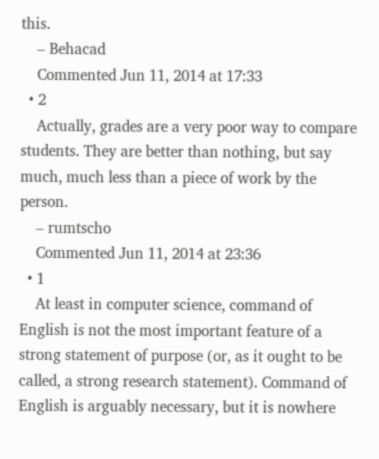this.
    – Behacad
    Commented Jun 11, 2014 at 17:33
  • 2
    Actually, grades are a very poor way to compare students. They are better than nothing, but say much, much less than a piece of work by the person.
    – rumtscho
    Commented Jun 11, 2014 at 23:36
  • 1
    At least in computer science, command of English is not the most important feature of a strong statement of purpose (or, as it ought to be called, a strong research statement). Command of English is arguably necessary, but it is nowhere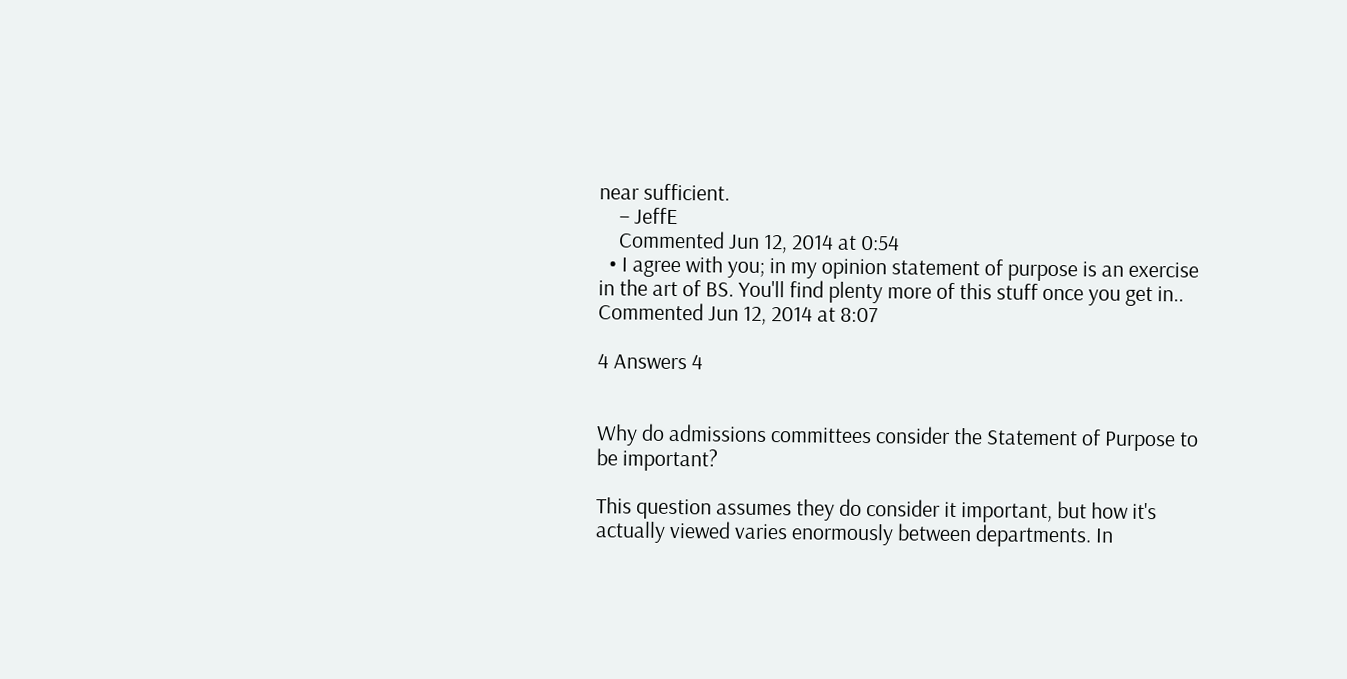near sufficient.
    – JeffE
    Commented Jun 12, 2014 at 0:54
  • I agree with you; in my opinion statement of purpose is an exercise in the art of BS. You'll find plenty more of this stuff once you get in.. Commented Jun 12, 2014 at 8:07

4 Answers 4


Why do admissions committees consider the Statement of Purpose to be important?

This question assumes they do consider it important, but how it's actually viewed varies enormously between departments. In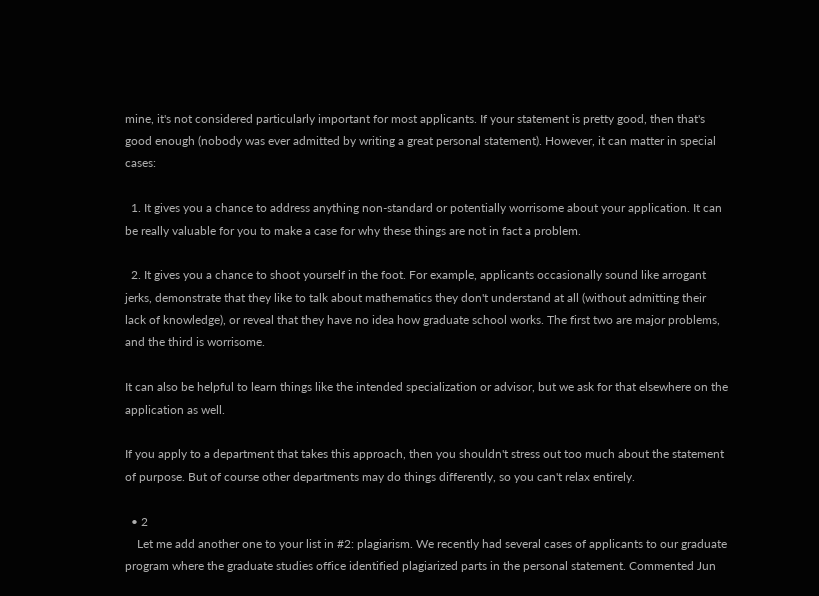mine, it's not considered particularly important for most applicants. If your statement is pretty good, then that's good enough (nobody was ever admitted by writing a great personal statement). However, it can matter in special cases:

  1. It gives you a chance to address anything non-standard or potentially worrisome about your application. It can be really valuable for you to make a case for why these things are not in fact a problem.

  2. It gives you a chance to shoot yourself in the foot. For example, applicants occasionally sound like arrogant jerks, demonstrate that they like to talk about mathematics they don't understand at all (without admitting their lack of knowledge), or reveal that they have no idea how graduate school works. The first two are major problems, and the third is worrisome.

It can also be helpful to learn things like the intended specialization or advisor, but we ask for that elsewhere on the application as well.

If you apply to a department that takes this approach, then you shouldn't stress out too much about the statement of purpose. But of course other departments may do things differently, so you can't relax entirely.

  • 2
    Let me add another one to your list in #2: plagiarism. We recently had several cases of applicants to our graduate program where the graduate studies office identified plagiarized parts in the personal statement. Commented Jun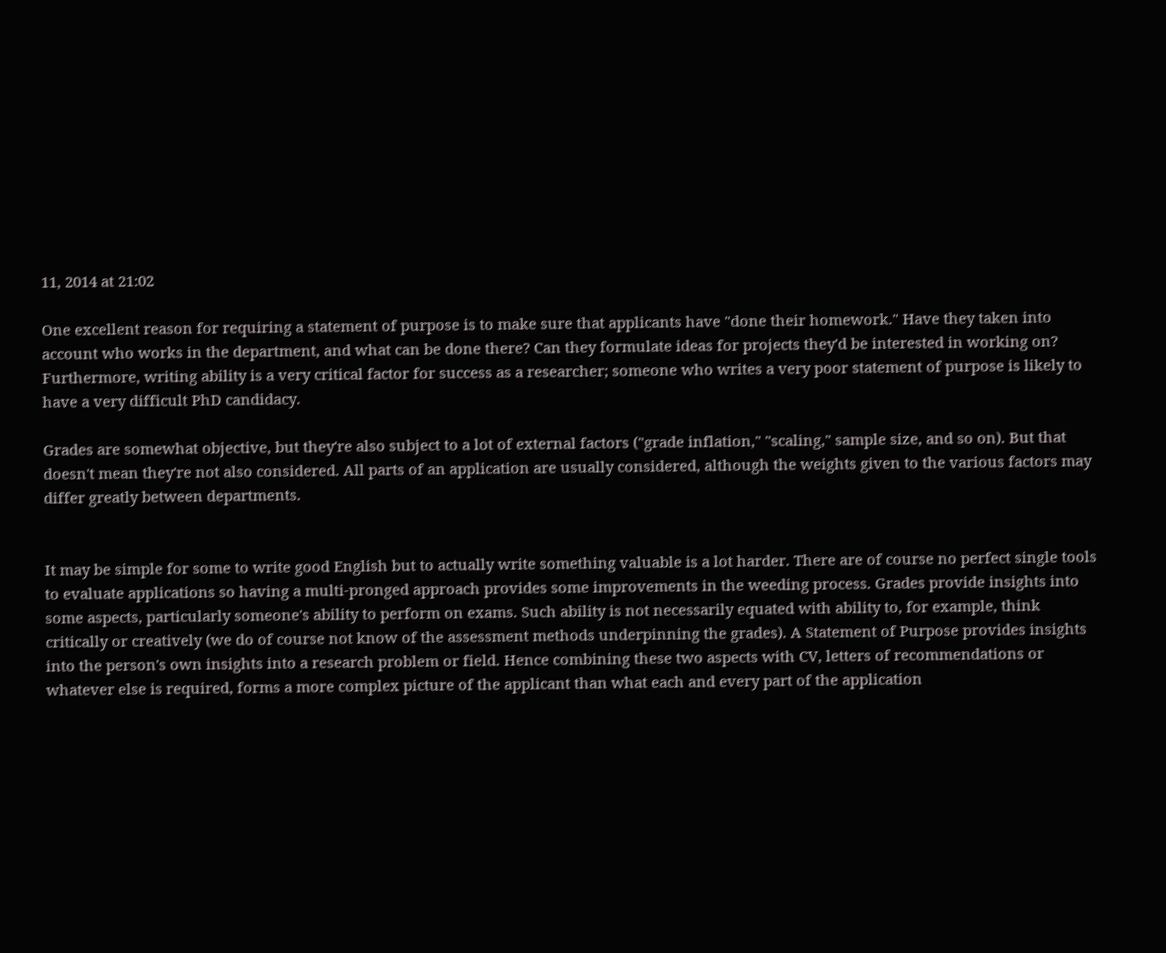11, 2014 at 21:02

One excellent reason for requiring a statement of purpose is to make sure that applicants have "done their homework." Have they taken into account who works in the department, and what can be done there? Can they formulate ideas for projects they'd be interested in working on? Furthermore, writing ability is a very critical factor for success as a researcher; someone who writes a very poor statement of purpose is likely to have a very difficult PhD candidacy.

Grades are somewhat objective, but they're also subject to a lot of external factors ("grade inflation," "scaling," sample size, and so on). But that doesn't mean they're not also considered. All parts of an application are usually considered, although the weights given to the various factors may differ greatly between departments.


It may be simple for some to write good English but to actually write something valuable is a lot harder. There are of course no perfect single tools to evaluate applications so having a multi-pronged approach provides some improvements in the weeding process. Grades provide insights into some aspects, particularly someone's ability to perform on exams. Such ability is not necessarily equated with ability to, for example, think critically or creatively (we do of course not know of the assessment methods underpinning the grades). A Statement of Purpose provides insights into the person's own insights into a research problem or field. Hence combining these two aspects with CV, letters of recommendations or whatever else is required, forms a more complex picture of the applicant than what each and every part of the application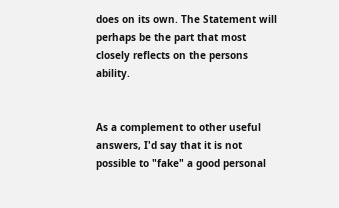does on its own. The Statement will perhaps be the part that most closely reflects on the persons ability.


As a complement to other useful answers, I'd say that it is not possible to "fake" a good personal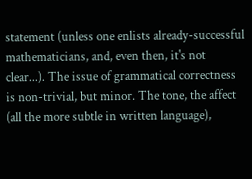statement (unless one enlists already-successful mathematicians, and, even then, it's not clear...). The issue of grammatical correctness is non-trivial, but minor. The tone, the affect (all the more subtle in written language),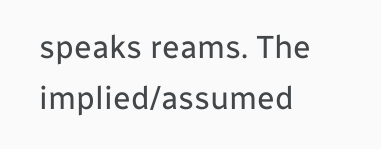speaks reams. The implied/assumed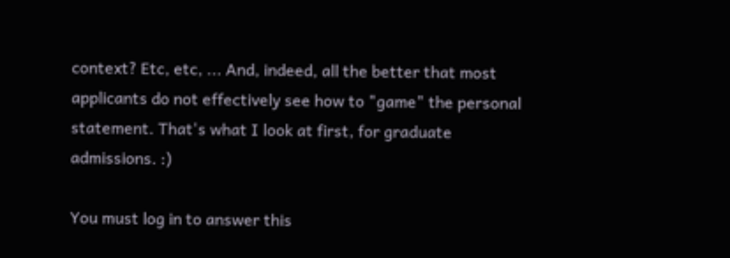context? Etc, etc, ... And, indeed, all the better that most applicants do not effectively see how to "game" the personal statement. That's what I look at first, for graduate admissions. :)

You must log in to answer this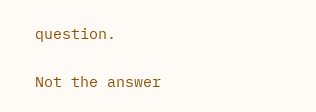question.

Not the answer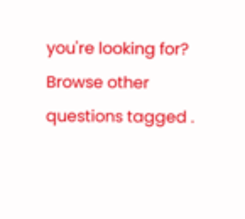you're looking for? Browse other questions tagged .